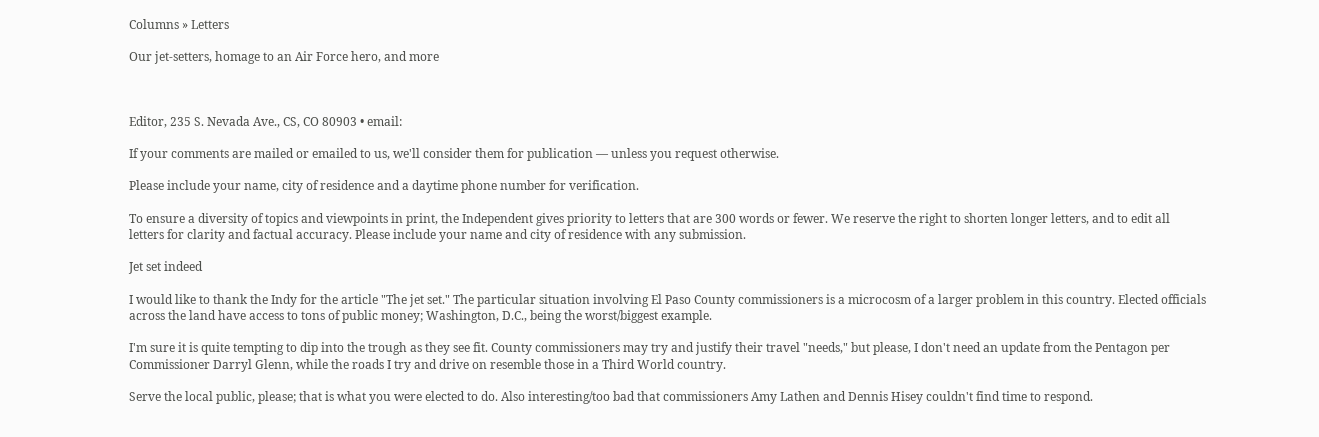Columns » Letters

Our jet-setters, homage to an Air Force hero, and more



Editor, 235 S. Nevada Ave., CS, CO 80903 • email:

If your comments are mailed or emailed to us, we'll consider them for publication — unless you request otherwise.

Please include your name, city of residence and a daytime phone number for verification.

To ensure a diversity of topics and viewpoints in print, the Independent gives priority to letters that are 300 words or fewer. We reserve the right to shorten longer letters, and to edit all letters for clarity and factual accuracy. Please include your name and city of residence with any submission.

Jet set indeed

I would like to thank the Indy for the article "The jet set." The particular situation involving El Paso County commissioners is a microcosm of a larger problem in this country. Elected officials across the land have access to tons of public money; Washington, D.C., being the worst/biggest example.

I'm sure it is quite tempting to dip into the trough as they see fit. County commissioners may try and justify their travel "needs," but please, I don't need an update from the Pentagon per Commissioner Darryl Glenn, while the roads I try and drive on resemble those in a Third World country.

Serve the local public, please; that is what you were elected to do. Also interesting/too bad that commissioners Amy Lathen and Dennis Hisey couldn't find time to respond.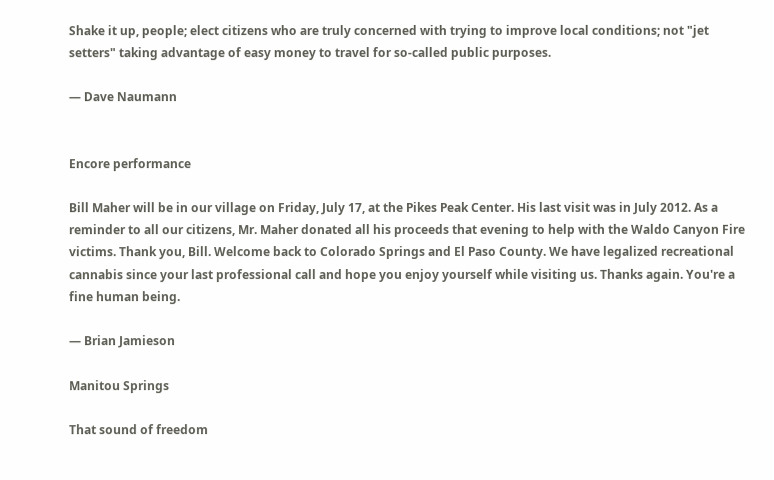Shake it up, people; elect citizens who are truly concerned with trying to improve local conditions; not "jet setters" taking advantage of easy money to travel for so-called public purposes.

— Dave Naumann


Encore performance

Bill Maher will be in our village on Friday, July 17, at the Pikes Peak Center. His last visit was in July 2012. As a reminder to all our citizens, Mr. Maher donated all his proceeds that evening to help with the Waldo Canyon Fire victims. Thank you, Bill. Welcome back to Colorado Springs and El Paso County. We have legalized recreational cannabis since your last professional call and hope you enjoy yourself while visiting us. Thanks again. You're a fine human being.

— Brian Jamieson

Manitou Springs

That sound of freedom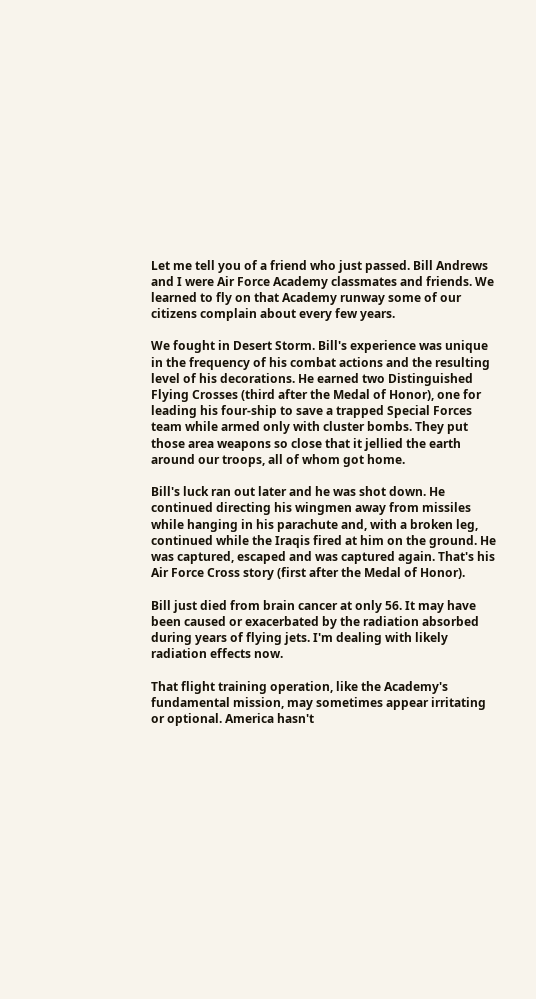Let me tell you of a friend who just passed. Bill Andrews and I were Air Force Academy classmates and friends. We learned to fly on that Academy runway some of our citizens complain about every few years.

We fought in Desert Storm. Bill's experience was unique in the frequency of his combat actions and the resulting level of his decorations. He earned two Distinguished Flying Crosses (third after the Medal of Honor), one for leading his four-ship to save a trapped Special Forces team while armed only with cluster bombs. They put those area weapons so close that it jellied the earth around our troops, all of whom got home.

Bill's luck ran out later and he was shot down. He continued directing his wingmen away from missiles while hanging in his parachute and, with a broken leg, continued while the Iraqis fired at him on the ground. He was captured, escaped and was captured again. That's his Air Force Cross story (first after the Medal of Honor).

Bill just died from brain cancer at only 56. It may have been caused or exacerbated by the radiation absorbed during years of flying jets. I'm dealing with likely radiation effects now.

That flight training operation, like the Academy's fundamental mission, may sometimes appear irritating or optional. America hasn't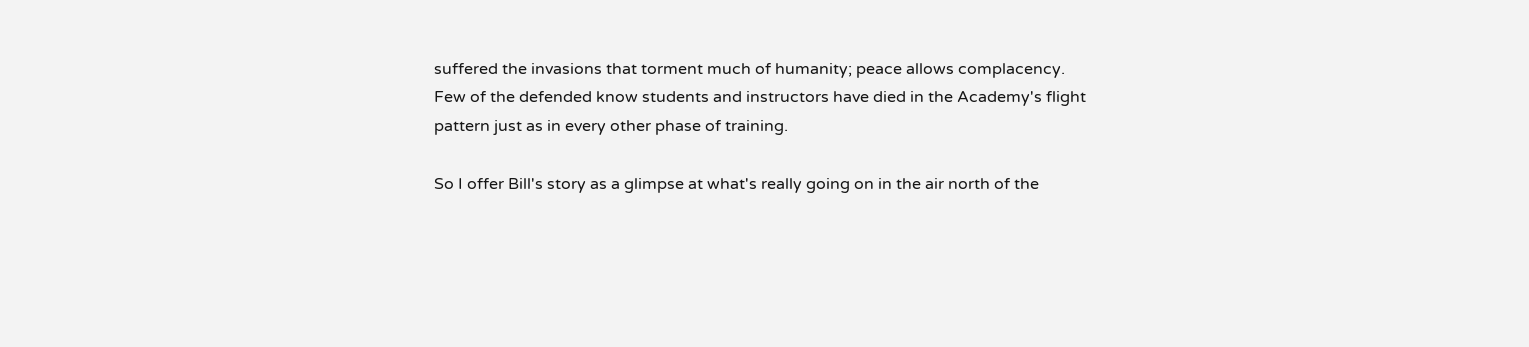suffered the invasions that torment much of humanity; peace allows complacency. Few of the defended know students and instructors have died in the Academy's flight pattern just as in every other phase of training.

So I offer Bill's story as a glimpse at what's really going on in the air north of the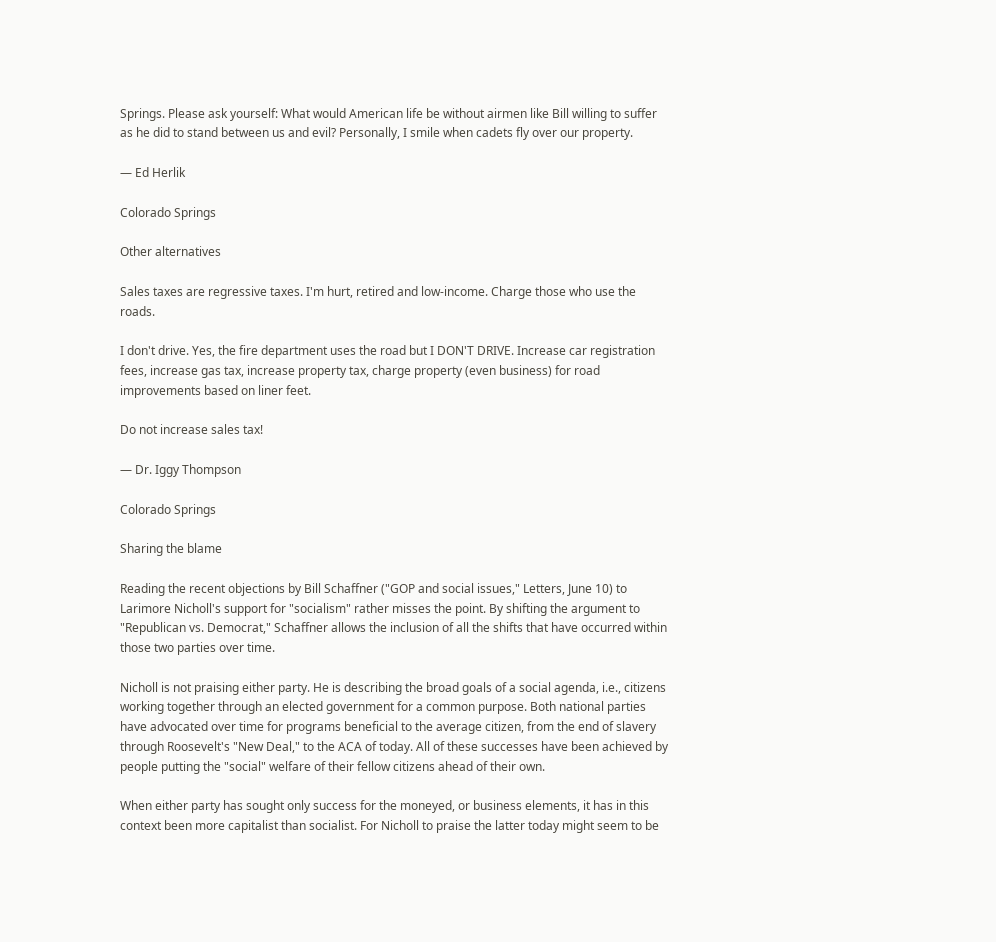Springs. Please ask yourself: What would American life be without airmen like Bill willing to suffer as he did to stand between us and evil? Personally, I smile when cadets fly over our property.

— Ed Herlik

Colorado Springs

Other alternatives

Sales taxes are regressive taxes. I'm hurt, retired and low-income. Charge those who use the roads.

I don't drive. Yes, the fire department uses the road but I DON'T DRIVE. Increase car registration fees, increase gas tax, increase property tax, charge property (even business) for road improvements based on liner feet.

Do not increase sales tax!

— Dr. Iggy Thompson

Colorado Springs

Sharing the blame

Reading the recent objections by Bill Schaffner ("GOP and social issues," Letters, June 10) to Larimore Nicholl's support for "socialism" rather misses the point. By shifting the argument to "Republican vs. Democrat," Schaffner allows the inclusion of all the shifts that have occurred within those two parties over time.

Nicholl is not praising either party. He is describing the broad goals of a social agenda, i.e., citizens working together through an elected government for a common purpose. Both national parties have advocated over time for programs beneficial to the average citizen, from the end of slavery through Roosevelt's "New Deal," to the ACA of today. All of these successes have been achieved by people putting the "social" welfare of their fellow citizens ahead of their own.

When either party has sought only success for the moneyed, or business elements, it has in this context been more capitalist than socialist. For Nicholl to praise the latter today might seem to be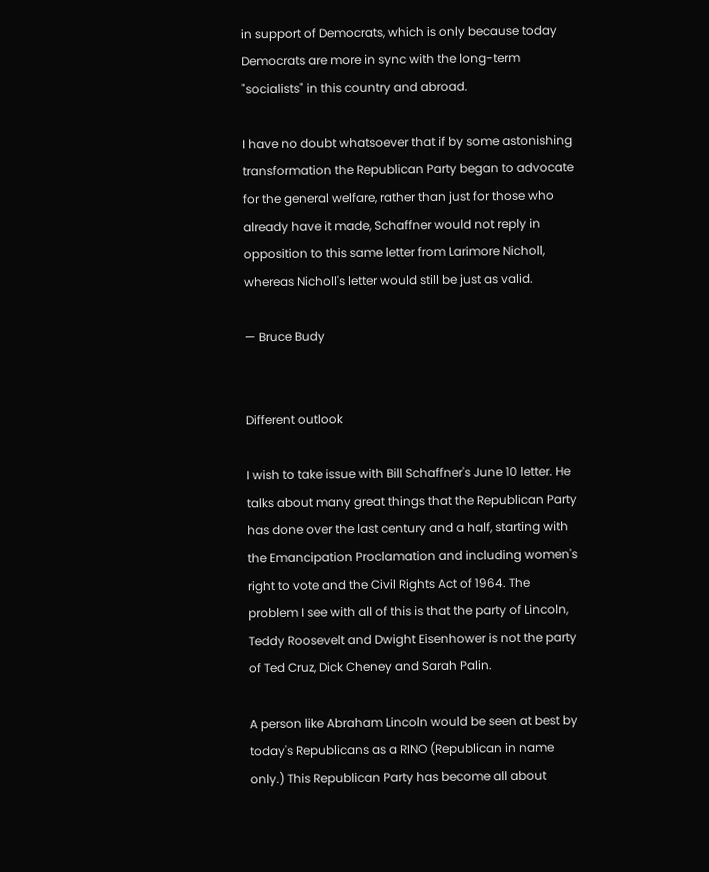in support of Democrats, which is only because today Democrats are more in sync with the long-term "socialists" in this country and abroad.

I have no doubt whatsoever that if by some astonishing transformation the Republican Party began to advocate for the general welfare, rather than just for those who already have it made, Schaffner would not reply in opposition to this same letter from Larimore Nicholl, whereas Nicholl's letter would still be just as valid.

— Bruce Budy


Different outlook

I wish to take issue with Bill Schaffner's June 10 letter. He talks about many great things that the Republican Party has done over the last century and a half, starting with the Emancipation Proclamation and including women's right to vote and the Civil Rights Act of 1964. The problem I see with all of this is that the party of Lincoln, Teddy Roosevelt and Dwight Eisenhower is not the party of Ted Cruz, Dick Cheney and Sarah Palin.

A person like Abraham Lincoln would be seen at best by today's Republicans as a RINO (Republican in name only.) This Republican Party has become all about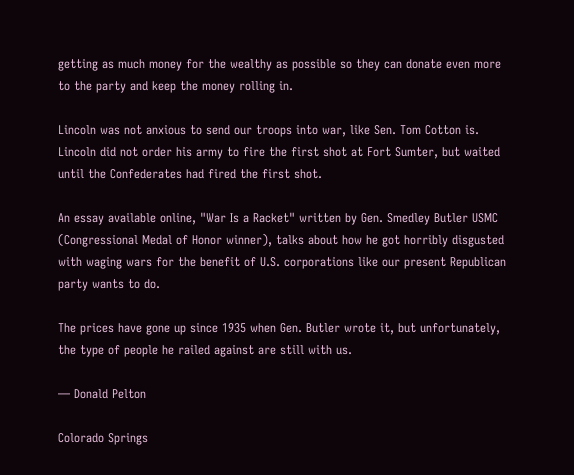getting as much money for the wealthy as possible so they can donate even more to the party and keep the money rolling in.

Lincoln was not anxious to send our troops into war, like Sen. Tom Cotton is. Lincoln did not order his army to fire the first shot at Fort Sumter, but waited until the Confederates had fired the first shot.

An essay available online, "War Is a Racket" written by Gen. Smedley Butler USMC (Congressional Medal of Honor winner), talks about how he got horribly disgusted with waging wars for the benefit of U.S. corporations like our present Republican party wants to do.

The prices have gone up since 1935 when Gen. Butler wrote it, but unfortunately, the type of people he railed against are still with us.

— Donald Pelton

Colorado Springs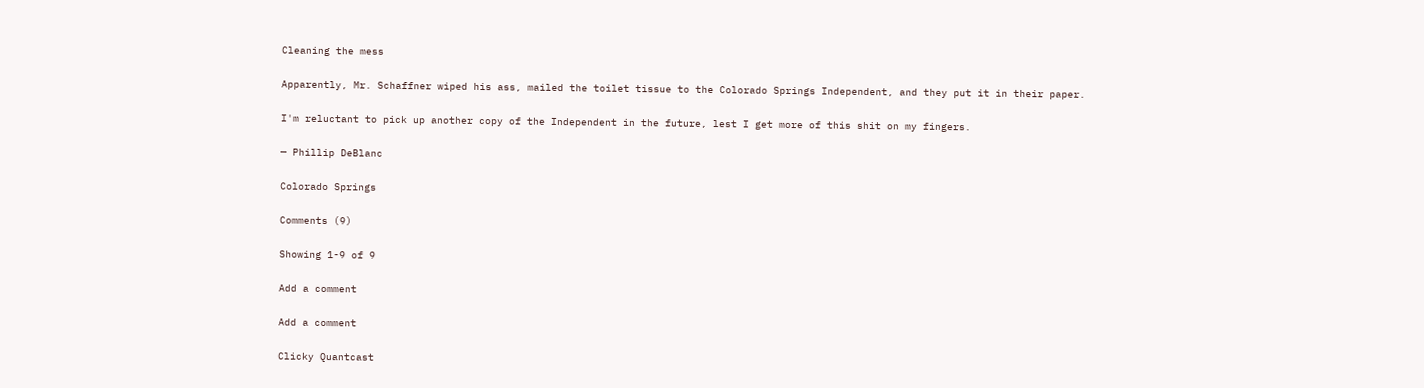Cleaning the mess

Apparently, Mr. Schaffner wiped his ass, mailed the toilet tissue to the Colorado Springs Independent, and they put it in their paper.

I'm reluctant to pick up another copy of the Independent in the future, lest I get more of this shit on my fingers.

— Phillip DeBlanc

Colorado Springs

Comments (9)

Showing 1-9 of 9

Add a comment

Add a comment

Clicky Quantcast